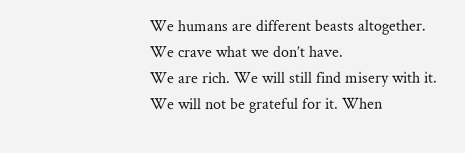We humans are different beasts altogether.
We crave what we don’t have.
We are rich. We will still find misery with it. We will not be grateful for it. When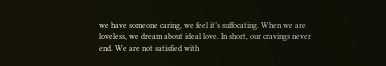we have someone caring, we feel it’s suffocating. When we are loveless, we dream about ideal love. In short, our cravings never end. We are not satisfied with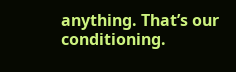anything. That’s our conditioning.